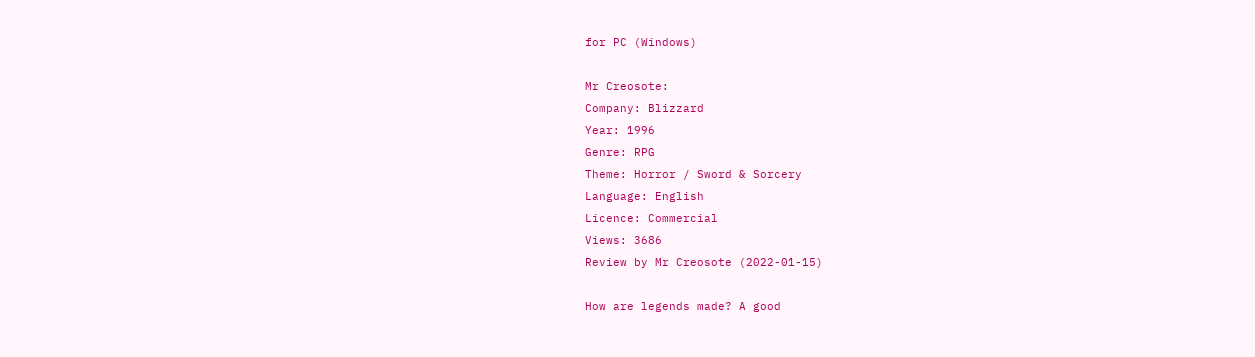for PC (Windows)

Mr Creosote:
Company: Blizzard
Year: 1996
Genre: RPG
Theme: Horror / Sword & Sorcery
Language: English
Licence: Commercial
Views: 3686
Review by Mr Creosote (2022-01-15)

How are legends made? A good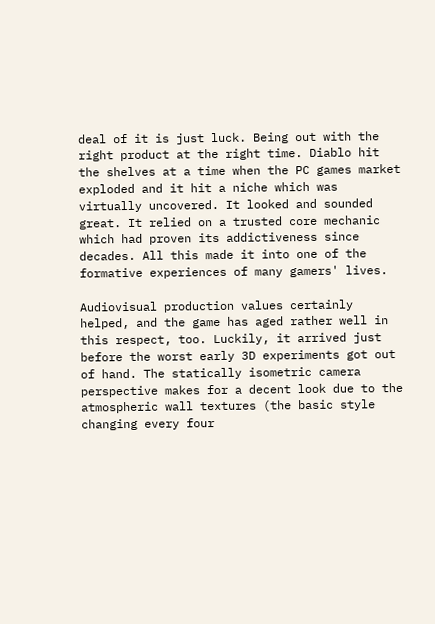deal of it is just luck. Being out with the right product at the right time. Diablo hit the shelves at a time when the PC games market exploded and it hit a niche which was virtually uncovered. It looked and sounded great. It relied on a trusted core mechanic which had proven its addictiveness since decades. All this made it into one of the formative experiences of many gamers' lives.

Audiovisual production values certainly helped, and the game has aged rather well in this respect, too. Luckily, it arrived just before the worst early 3D experiments got out of hand. The statically isometric camera perspective makes for a decent look due to the atmospheric wall textures (the basic style changing every four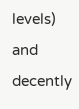levels) and decently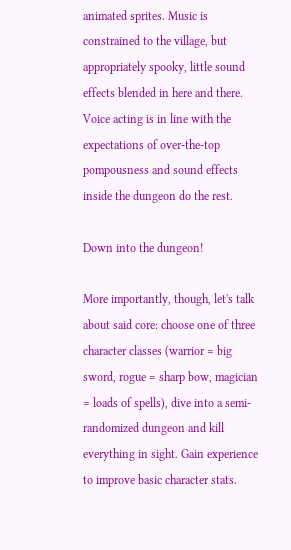animated sprites. Music is constrained to the village, but appropriately spooky, little sound effects blended in here and there. Voice acting is in line with the expectations of over-the-top pompousness and sound effects inside the dungeon do the rest.

Down into the dungeon!

More importantly, though, let's talk about said core: choose one of three character classes (warrior = big sword, rogue = sharp bow, magician = loads of spells), dive into a semi-randomized dungeon and kill everything in sight. Gain experience to improve basic character stats.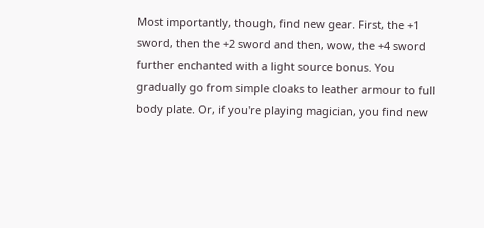Most importantly, though, find new gear. First, the +1 sword, then the +2 sword and then, wow, the +4 sword further enchanted with a light source bonus. You gradually go from simple cloaks to leather armour to full body plate. Or, if you're playing magician, you find new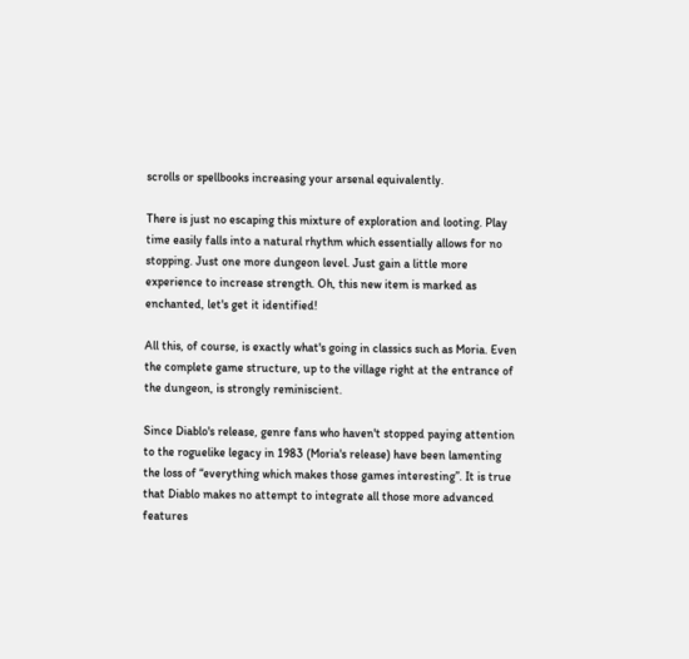scrolls or spellbooks increasing your arsenal equivalently.

There is just no escaping this mixture of exploration and looting. Play time easily falls into a natural rhythm which essentially allows for no stopping. Just one more dungeon level. Just gain a little more experience to increase strength. Oh, this new item is marked as enchanted, let's get it identified!

All this, of course, is exactly what's going in classics such as Moria. Even the complete game structure, up to the village right at the entrance of the dungeon, is strongly reminiscient.

Since Diablo's release, genre fans who haven't stopped paying attention to the roguelike legacy in 1983 (Moria's release) have been lamenting the loss of “everything which makes those games interesting”. It is true that Diablo makes no attempt to integrate all those more advanced features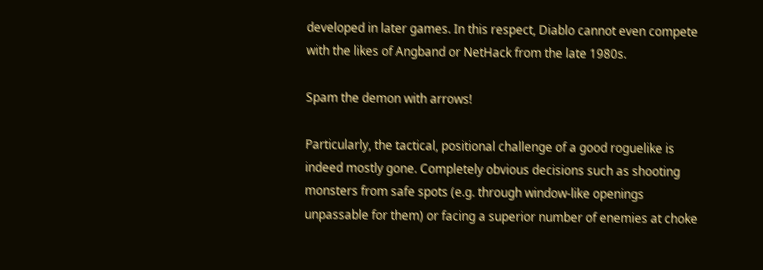developed in later games. In this respect, Diablo cannot even compete with the likes of Angband or NetHack from the late 1980s.

Spam the demon with arrows!

Particularly, the tactical, positional challenge of a good roguelike is indeed mostly gone. Completely obvious decisions such as shooting monsters from safe spots (e.g. through window-like openings unpassable for them) or facing a superior number of enemies at choke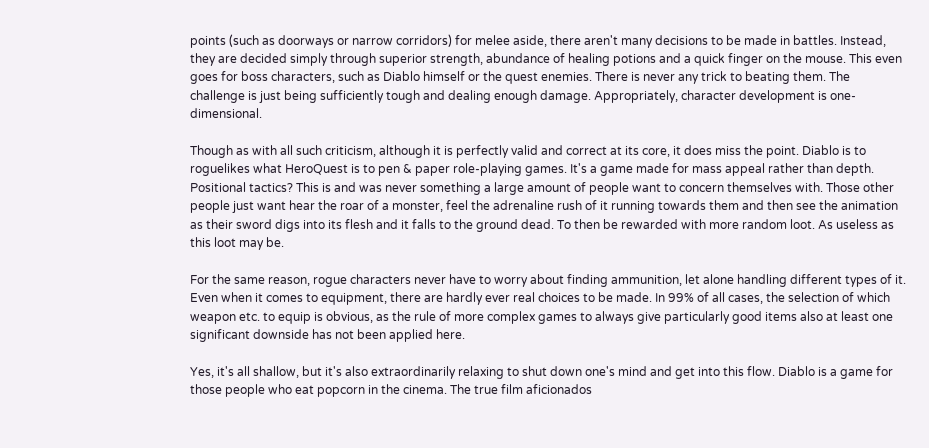points (such as doorways or narrow corridors) for melee aside, there aren't many decisions to be made in battles. Instead, they are decided simply through superior strength, abundance of healing potions and a quick finger on the mouse. This even goes for boss characters, such as Diablo himself or the quest enemies. There is never any trick to beating them. The challenge is just being sufficiently tough and dealing enough damage. Appropriately, character development is one-dimensional.

Though as with all such criticism, although it is perfectly valid and correct at its core, it does miss the point. Diablo is to roguelikes what HeroQuest is to pen & paper role-playing games. It's a game made for mass appeal rather than depth. Positional tactics? This is and was never something a large amount of people want to concern themselves with. Those other people just want hear the roar of a monster, feel the adrenaline rush of it running towards them and then see the animation as their sword digs into its flesh and it falls to the ground dead. To then be rewarded with more random loot. As useless as this loot may be.

For the same reason, rogue characters never have to worry about finding ammunition, let alone handling different types of it. Even when it comes to equipment, there are hardly ever real choices to be made. In 99% of all cases, the selection of which weapon etc. to equip is obvious, as the rule of more complex games to always give particularly good items also at least one significant downside has not been applied here.

Yes, it's all shallow, but it's also extraordinarily relaxing to shut down one's mind and get into this flow. Diablo is a game for those people who eat popcorn in the cinema. The true film aficionados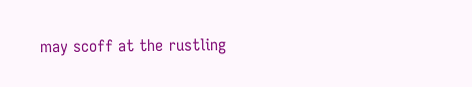may scoff at the rustling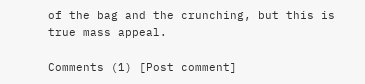of the bag and the crunching, but this is true mass appeal.

Comments (1) [Post comment]